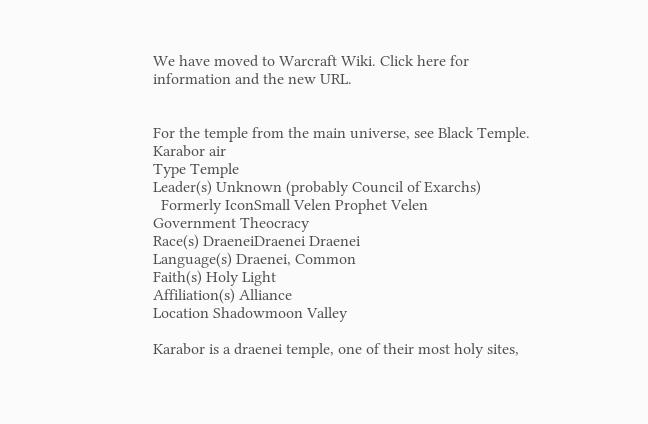We have moved to Warcraft Wiki. Click here for information and the new URL.


For the temple from the main universe, see Black Temple.
Karabor air
Type Temple
Leader(s) Unknown (probably Council of Exarchs)
  Formerly IconSmall Velen Prophet Velen
Government Theocracy
Race(s) DraeneiDraenei Draenei
Language(s) Draenei, Common
Faith(s) Holy Light
Affiliation(s) Alliance
Location Shadowmoon Valley

Karabor is a draenei temple, one of their most holy sites,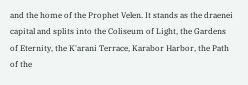and the home of the Prophet Velen. It stands as the draenei capital and splits into the Coliseum of Light, the Gardens of Eternity, the K'arani Terrace, Karabor Harbor, the Path of the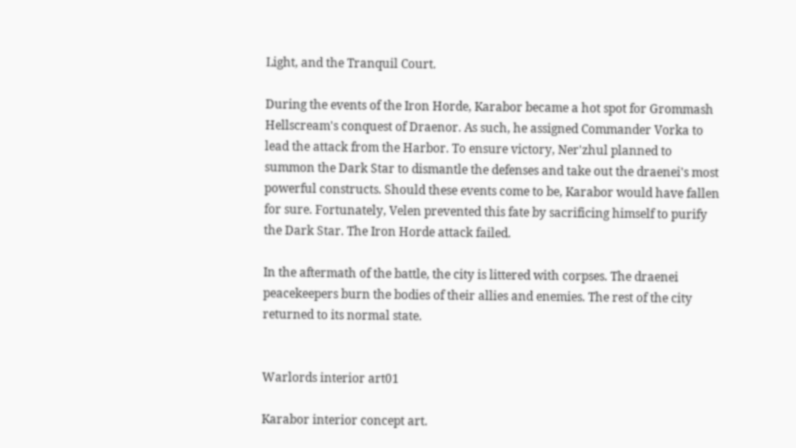Light, and the Tranquil Court.

During the events of the Iron Horde, Karabor became a hot spot for Grommash Hellscream's conquest of Draenor. As such, he assigned Commander Vorka to lead the attack from the Harbor. To ensure victory, Ner'zhul planned to summon the Dark Star to dismantle the defenses and take out the draenei's most powerful constructs. Should these events come to be, Karabor would have fallen for sure. Fortunately, Velen prevented this fate by sacrificing himself to purify the Dark Star. The Iron Horde attack failed.

In the aftermath of the battle, the city is littered with corpses. The draenei peacekeepers burn the bodies of their allies and enemies. The rest of the city returned to its normal state.


Warlords interior art01

Karabor interior concept art.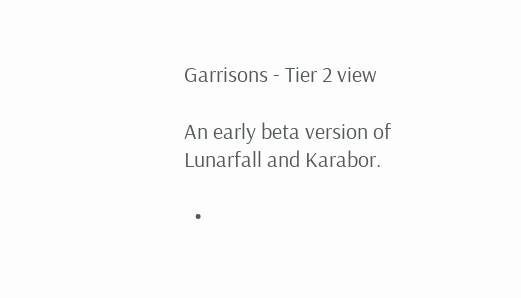Garrisons - Tier 2 view

An early beta version of Lunarfall and Karabor.

  •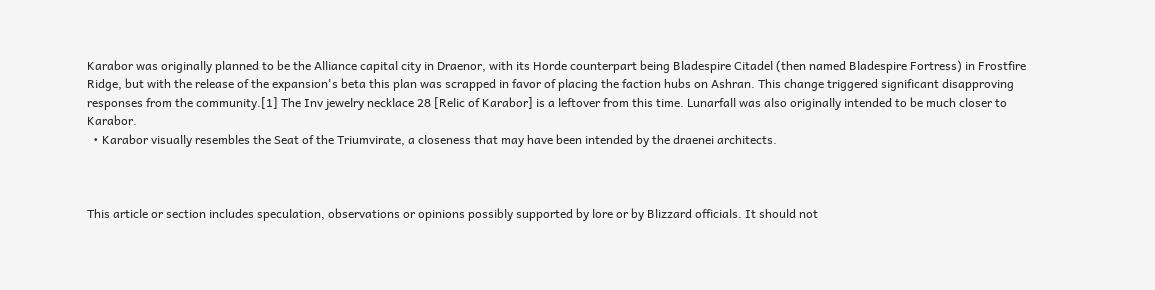Karabor was originally planned to be the Alliance capital city in Draenor, with its Horde counterpart being Bladespire Citadel (then named Bladespire Fortress) in Frostfire Ridge, but with the release of the expansion's beta this plan was scrapped in favor of placing the faction hubs on Ashran. This change triggered significant disapproving responses from the community.[1] The Inv jewelry necklace 28 [Relic of Karabor] is a leftover from this time. Lunarfall was also originally intended to be much closer to Karabor.
  • Karabor visually resembles the Seat of the Triumvirate, a closeness that may have been intended by the draenei architects.



This article or section includes speculation, observations or opinions possibly supported by lore or by Blizzard officials. It should not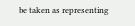be taken as representing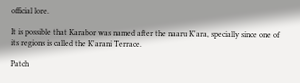official lore.

It is possible that Karabor was named after the naaru K'ara, specially since one of its regions is called the K'arani Terrace.

Patch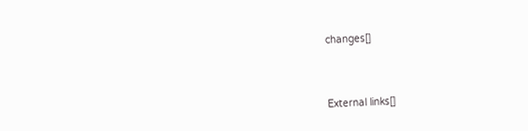changes[]



External links[]